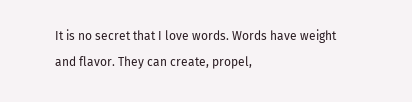It is no secret that I love words. Words have weight and flavor. They can create, propel,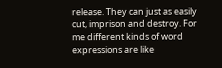release. They can just as easily cut, imprison and destroy. For me different kinds of word expressions are like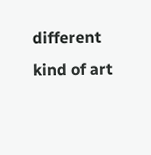different kind of art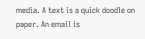media. A text is a quick doodle on paper. An email is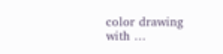color drawing with …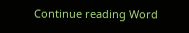Continue reading Word